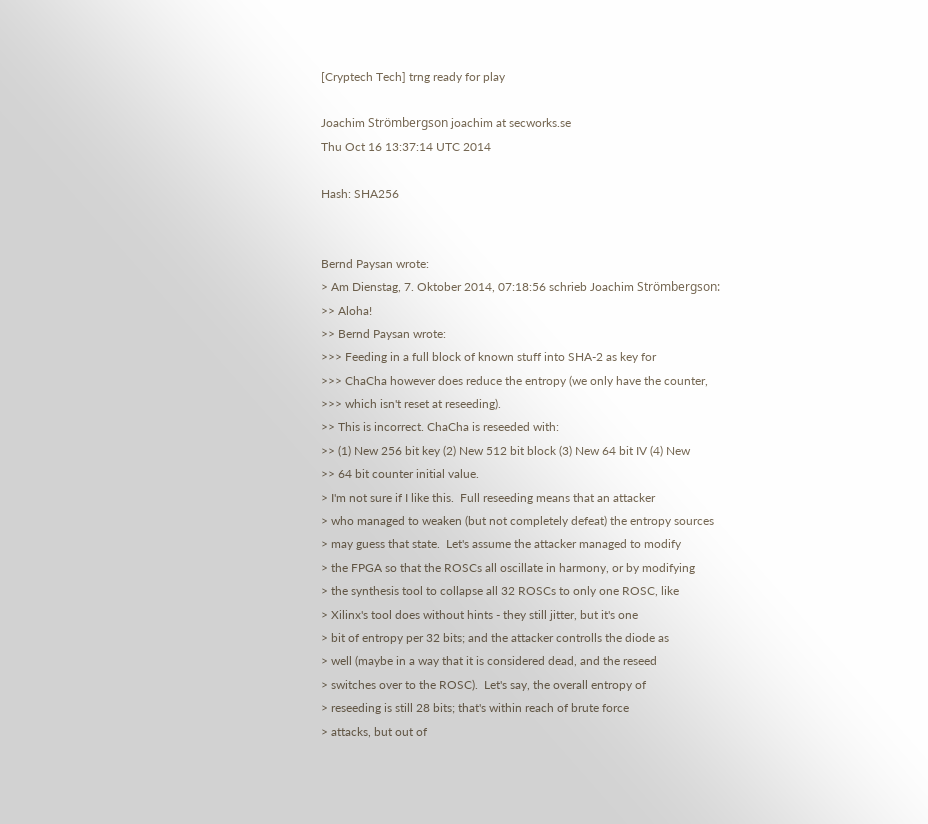[Cryptech Tech] trng ready for play

Joachim Strömbergson joachim at secworks.se
Thu Oct 16 13:37:14 UTC 2014

Hash: SHA256


Bernd Paysan wrote:
> Am Dienstag, 7. Oktober 2014, 07:18:56 schrieb Joachim Strömbergson:
>> Aloha!
>> Bernd Paysan wrote:
>>> Feeding in a full block of known stuff into SHA-2 as key for
>>> ChaCha however does reduce the entropy (we only have the counter,
>>> which isn't reset at reseeding).
>> This is incorrect. ChaCha is reseeded with:
>> (1) New 256 bit key (2) New 512 bit block (3) New 64 bit IV (4) New
>> 64 bit counter initial value.
> I'm not sure if I like this.  Full reseeding means that an attacker
> who managed to weaken (but not completely defeat) the entropy sources
> may guess that state.  Let's assume the attacker managed to modify
> the FPGA so that the ROSCs all oscillate in harmony, or by modifying
> the synthesis tool to collapse all 32 ROSCs to only one ROSC, like
> Xilinx's tool does without hints - they still jitter, but it's one
> bit of entropy per 32 bits; and the attacker controlls the diode as
> well (maybe in a way that it is considered dead, and the reseed
> switches over to the ROSC).  Let's say, the overall entropy of
> reseeding is still 28 bits; that's within reach of brute force
> attacks, but out of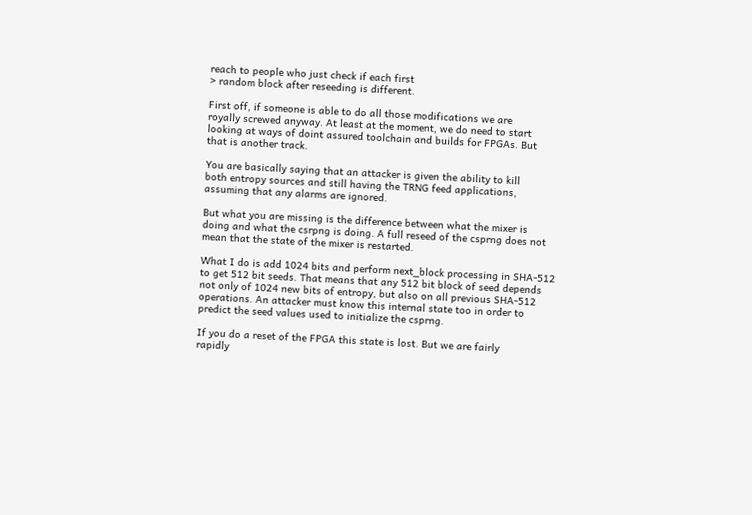reach to people who just check if each first
> random block after reseeding is different.

First off, if someone is able to do all those modifications we are
royally screwed anyway. At least at the moment, we do need to start
looking at ways of doint assured toolchain and builds for FPGAs. But
that is another track.

You are basically saying that an attacker is given the ability to kill
both entropy sources and still having the TRNG feed applications,
assuming that any alarms are ignored.

But what you are missing is the difference between what the mixer is
doing and what the csrpng is doing. A full reseed of the csprng does not
mean that the state of the mixer is restarted.

What I do is add 1024 bits and perform next_block processing in SHA-512
to get 512 bit seeds. That means that any 512 bit block of seed depends
not only of 1024 new bits of entropy, but also on all previous SHA-512
operations. An attacker must know this internal state too in order to
predict the seed values used to initialize the csprng.

If you do a reset of the FPGA this state is lost. But we are fairly
rapidly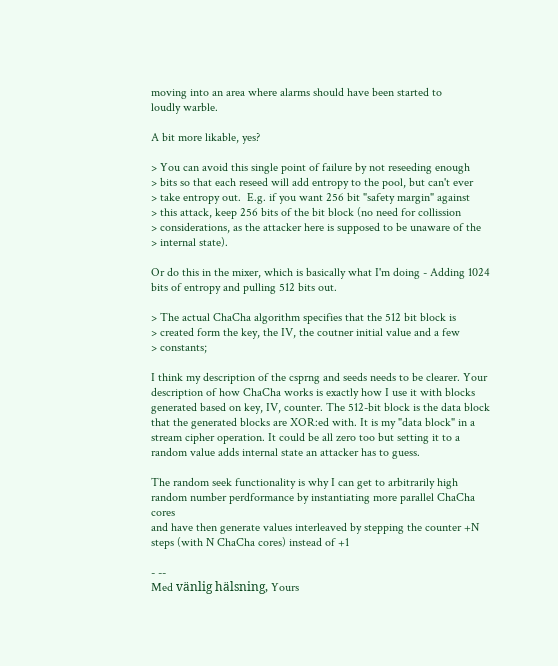moving into an area where alarms should have been started to
loudly warble.

A bit more likable, yes?

> You can avoid this single point of failure by not reseeding enough
> bits so that each reseed will add entropy to the pool, but can't ever
> take entropy out.  E.g. if you want 256 bit "safety margin" against
> this attack, keep 256 bits of the bit block (no need for collission
> considerations, as the attacker here is supposed to be unaware of the
> internal state).

Or do this in the mixer, which is basically what I'm doing - Adding 1024
bits of entropy and pulling 512 bits out.

> The actual ChaCha algorithm specifies that the 512 bit block is
> created form the key, the IV, the coutner initial value and a few
> constants;

I think my description of the csprng and seeds needs to be clearer. Your
description of how ChaCha works is exactly how I use it with blocks
generated based on key, IV, counter. The 512-bit block is the data block
that the generated blocks are XOR:ed with. It is my "data block" in a
stream cipher operation. It could be all zero too but setting it to a
random value adds internal state an attacker has to guess.

The random seek functionality is why I can get to arbitrarily high
random number perdformance by instantiating more parallel ChaCha cores
and have then generate values interleaved by stepping the counter +N
steps (with N ChaCha cores) instead of +1

- --
Med vänlig hälsning, Yours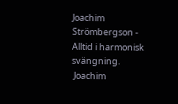Joachim Strömbergson - Alltid i harmonisk svängning.
 Joachim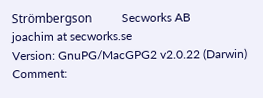Strömbergson          Secworks AB          joachim at secworks.se
Version: GnuPG/MacGPG2 v2.0.22 (Darwin)
Comment: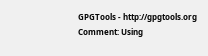GPGTools - http://gpgtools.org
Comment: Using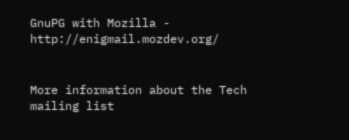GnuPG with Mozilla - http://enigmail.mozdev.org/


More information about the Tech mailing list